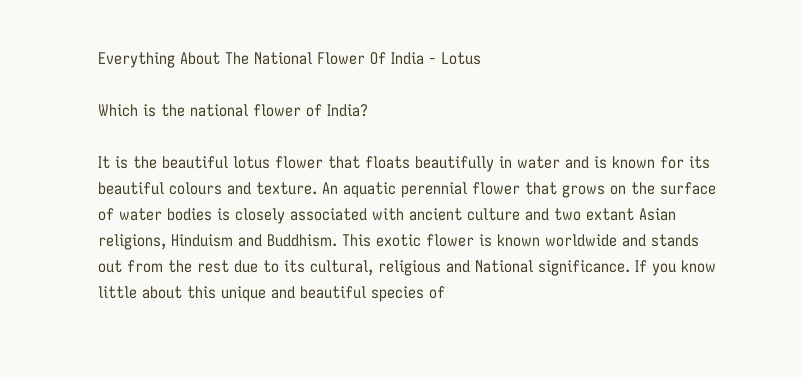Everything About The National Flower Of India - Lotus

Which is the national flower of India?

It is the beautiful lotus flower that floats beautifully in water and is known for its beautiful colours and texture. An aquatic perennial flower that grows on the surface of water bodies is closely associated with ancient culture and two extant Asian religions, Hinduism and Buddhism. This exotic flower is known worldwide and stands out from the rest due to its cultural, religious and National significance. If you know little about this unique and beautiful species of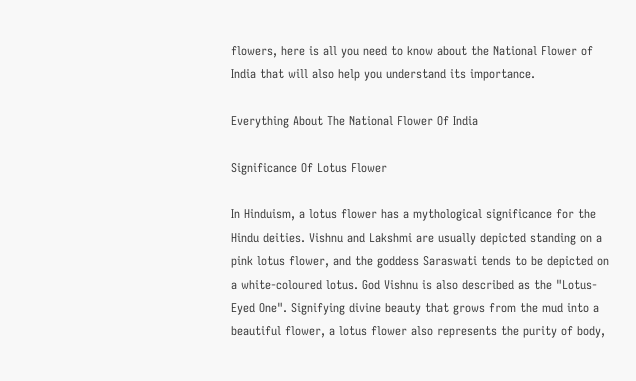flowers, here is all you need to know about the National Flower of India that will also help you understand its importance.

Everything About The National Flower Of India

Significance Of Lotus Flower

In Hinduism, a lotus flower has a mythological significance for the Hindu deities. Vishnu and Lakshmi are usually depicted standing on a pink lotus flower, and the goddess Saraswati tends to be depicted on a white-coloured lotus. God Vishnu is also described as the "Lotus-Eyed One". Signifying divine beauty that grows from the mud into a beautiful flower, a lotus flower also represents the purity of body,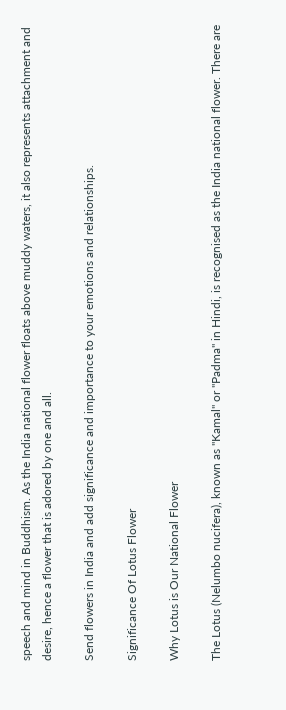speech and mind in Buddhism. As the India national flower floats above muddy waters, it also represents attachment and desire, hence a flower that is adored by one and all.

Send flowers in India and add significance and importance to your emotions and relationships.

Significance Of Lotus Flower

Why Lotus is Our National Flower

The Lotus (Nelumbo nucifera), known as "Kamal" or "Padma" in Hindi, is recognised as the India national flower. There are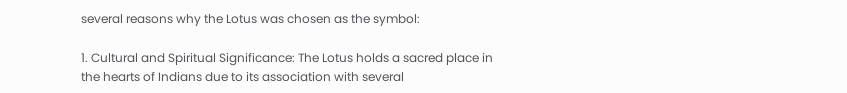several reasons why the Lotus was chosen as the symbol:

1. Cultural and Spiritual Significance: The Lotus holds a sacred place in the hearts of Indians due to its association with several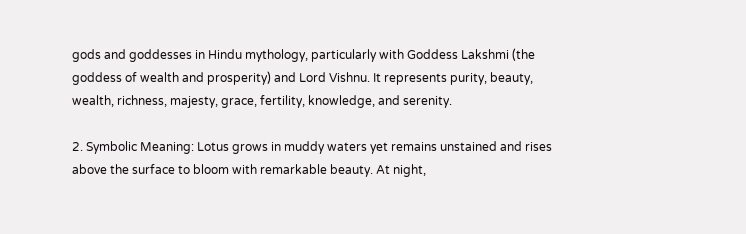gods and goddesses in Hindu mythology, particularly with Goddess Lakshmi (the goddess of wealth and prosperity) and Lord Vishnu. It represents purity, beauty, wealth, richness, majesty, grace, fertility, knowledge, and serenity.

2. Symbolic Meaning: Lotus grows in muddy waters yet remains unstained and rises above the surface to bloom with remarkable beauty. At night,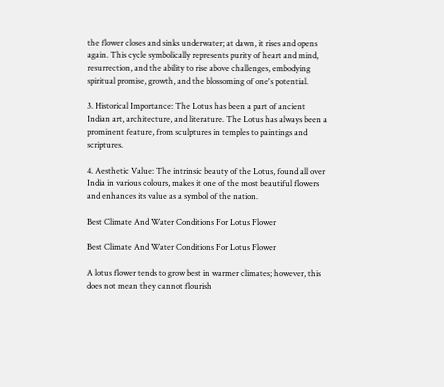the flower closes and sinks underwater; at dawn, it rises and opens again. This cycle symbolically represents purity of heart and mind, resurrection, and the ability to rise above challenges, embodying spiritual promise, growth, and the blossoming of one's potential.

3. Historical Importance: The Lotus has been a part of ancient Indian art, architecture, and literature. The Lotus has always been a prominent feature, from sculptures in temples to paintings and scriptures.

4. Aesthetic Value: The intrinsic beauty of the Lotus, found all over India in various colours, makes it one of the most beautiful flowers and enhances its value as a symbol of the nation.

Best Climate And Water Conditions For Lotus Flower

Best Climate And Water Conditions For Lotus Flower

A lotus flower tends to grow best in warmer climates; however, this does not mean they cannot flourish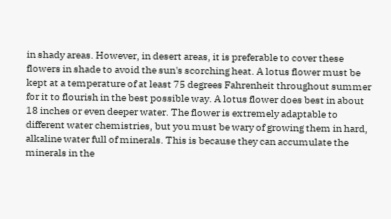in shady areas. However, in desert areas, it is preferable to cover these flowers in shade to avoid the sun's scorching heat. A lotus flower must be kept at a temperature of at least 75 degrees Fahrenheit throughout summer for it to flourish in the best possible way. A lotus flower does best in about 18 inches or even deeper water. The flower is extremely adaptable to different water chemistries, but you must be wary of growing them in hard, alkaline water full of minerals. This is because they can accumulate the minerals in the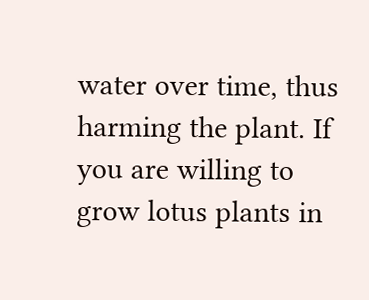water over time, thus harming the plant. If you are willing to grow lotus plants in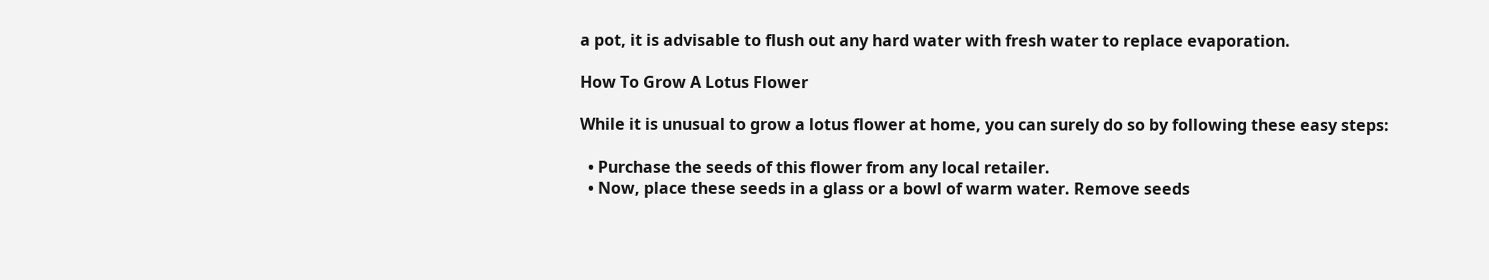a pot, it is advisable to flush out any hard water with fresh water to replace evaporation.

How To Grow A Lotus Flower

While it is unusual to grow a lotus flower at home, you can surely do so by following these easy steps:

  • Purchase the seeds of this flower from any local retailer.
  • Now, place these seeds in a glass or a bowl of warm water. Remove seeds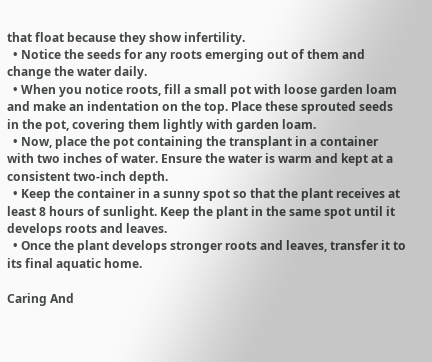that float because they show infertility.
  • Notice the seeds for any roots emerging out of them and change the water daily.
  • When you notice roots, fill a small pot with loose garden loam and make an indentation on the top. Place these sprouted seeds in the pot, covering them lightly with garden loam.
  • Now, place the pot containing the transplant in a container with two inches of water. Ensure the water is warm and kept at a consistent two-inch depth.
  • Keep the container in a sunny spot so that the plant receives at least 8 hours of sunlight. Keep the plant in the same spot until it develops roots and leaves.
  • Once the plant develops stronger roots and leaves, transfer it to its final aquatic home.

Caring And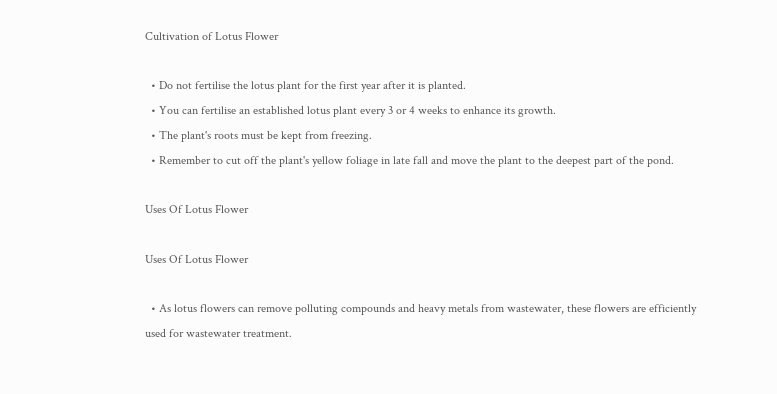Cultivation of Lotus Flower

  • Do not fertilise the lotus plant for the first year after it is planted.
  • You can fertilise an established lotus plant every 3 or 4 weeks to enhance its growth.
  • The plant's roots must be kept from freezing.
  • Remember to cut off the plant's yellow foliage in late fall and move the plant to the deepest part of the pond.

Uses Of Lotus Flower

Uses Of Lotus Flower

  • As lotus flowers can remove polluting compounds and heavy metals from wastewater, these flowers are efficiently used for wastewater treatment.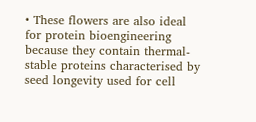• These flowers are also ideal for protein bioengineering because they contain thermal-stable proteins characterised by seed longevity used for cell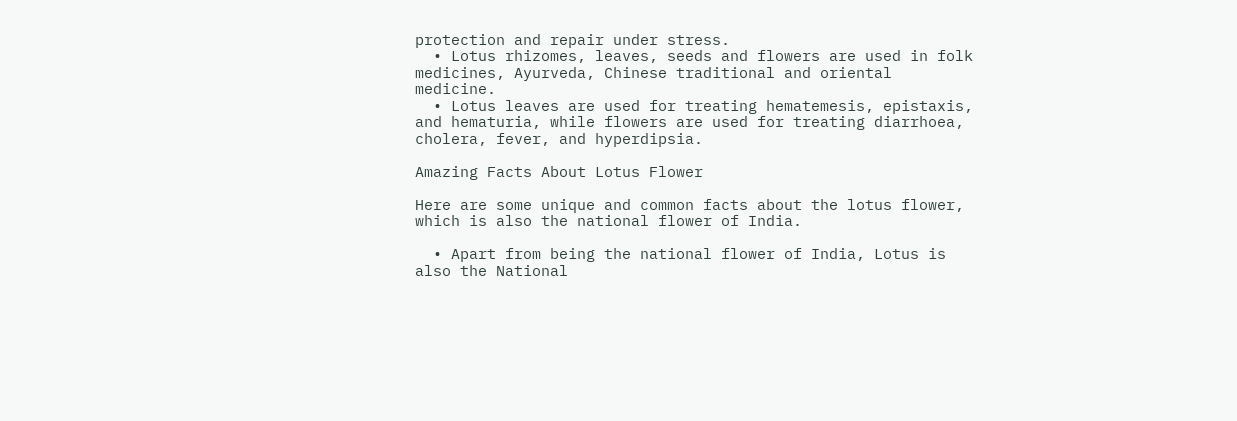protection and repair under stress.
  • Lotus rhizomes, leaves, seeds and flowers are used in folk medicines, Ayurveda, Chinese traditional and oriental medicine.
  • Lotus leaves are used for treating hematemesis, epistaxis, and hematuria, while flowers are used for treating diarrhoea, cholera, fever, and hyperdipsia.

Amazing Facts About Lotus Flower

Here are some unique and common facts about the lotus flower, which is also the national flower of India.

  • Apart from being the national flower of India, Lotus is also the National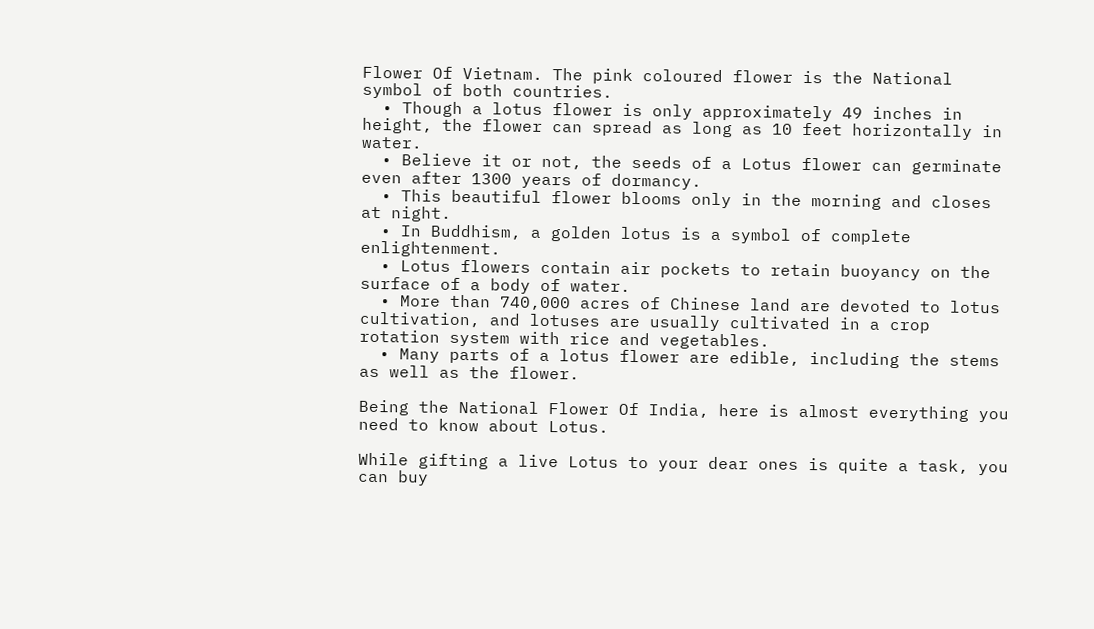Flower Of Vietnam. The pink coloured flower is the National symbol of both countries.
  • Though a lotus flower is only approximately 49 inches in height, the flower can spread as long as 10 feet horizontally in water.
  • Believe it or not, the seeds of a Lotus flower can germinate even after 1300 years of dormancy.
  • This beautiful flower blooms only in the morning and closes at night.
  • In Buddhism, a golden lotus is a symbol of complete enlightenment.
  • Lotus flowers contain air pockets to retain buoyancy on the surface of a body of water.
  • More than 740,000 acres of Chinese land are devoted to lotus cultivation, and lotuses are usually cultivated in a crop rotation system with rice and vegetables.
  • Many parts of a lotus flower are edible, including the stems as well as the flower.

Being the National Flower Of India, here is almost everything you need to know about Lotus.

While gifting a live Lotus to your dear ones is quite a task, you can buy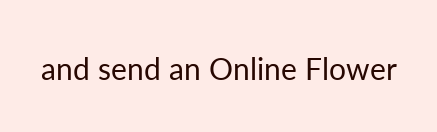and send an Online Flower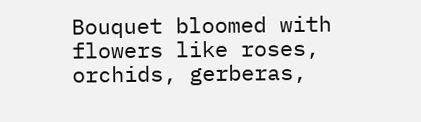Bouquet bloomed with flowers like roses, orchids, gerberas,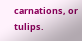carnations, or tulips.